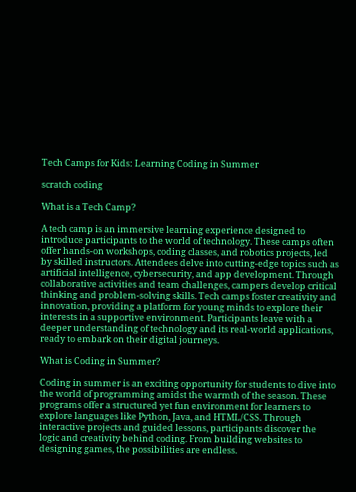Tech Camps for Kids: Learning Coding in Summer

scratch coding

What is a Tech Camp?

A tech camp is an immersive learning experience designed to introduce participants to the world of technology. These camps often offer hands-on workshops, coding classes, and robotics projects, led by skilled instructors. Attendees delve into cutting-edge topics such as artificial intelligence, cybersecurity, and app development. Through collaborative activities and team challenges, campers develop critical thinking and problem-solving skills. Tech camps foster creativity and innovation, providing a platform for young minds to explore their interests in a supportive environment. Participants leave with a deeper understanding of technology and its real-world applications, ready to embark on their digital journeys.

What is Coding in Summer?

Coding in summer is an exciting opportunity for students to dive into the world of programming amidst the warmth of the season. These programs offer a structured yet fun environment for learners to explore languages like Python, Java, and HTML/CSS. Through interactive projects and guided lessons, participants discover the logic and creativity behind coding. From building websites to designing games, the possibilities are endless.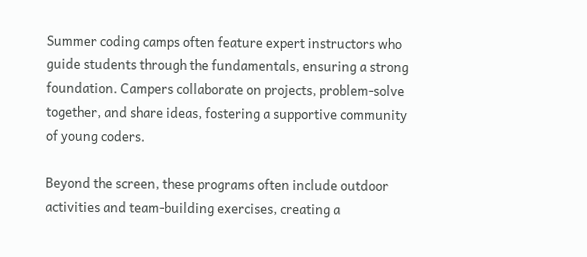Summer coding camps often feature expert instructors who guide students through the fundamentals, ensuring a strong foundation. Campers collaborate on projects, problem-solve together, and share ideas, fostering a supportive community of young coders.

Beyond the screen, these programs often include outdoor activities and team-building exercises, creating a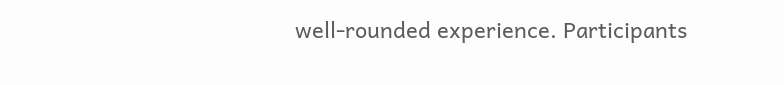well-rounded experience. Participants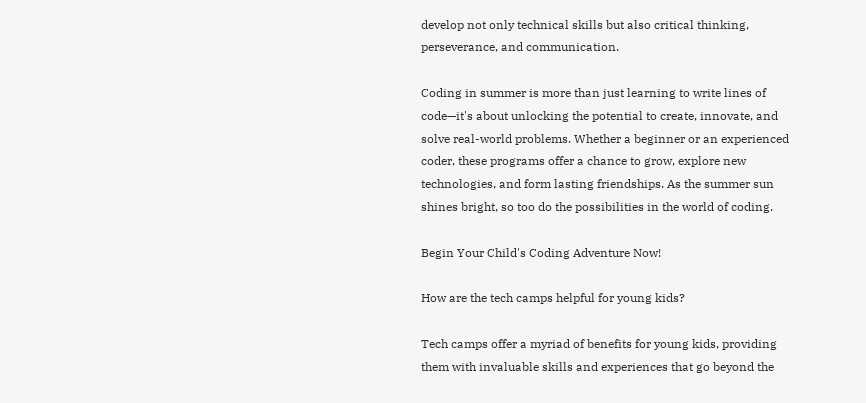develop not only technical skills but also critical thinking, perseverance, and communication.

Coding in summer is more than just learning to write lines of code—it's about unlocking the potential to create, innovate, and solve real-world problems. Whether a beginner or an experienced coder, these programs offer a chance to grow, explore new technologies, and form lasting friendships. As the summer sun shines bright, so too do the possibilities in the world of coding.

Begin Your Child's Coding Adventure Now!

How are the tech camps helpful for young kids?

Tech camps offer a myriad of benefits for young kids, providing them with invaluable skills and experiences that go beyond the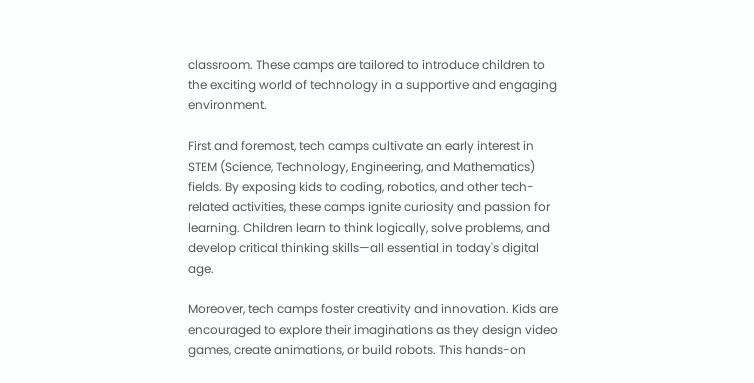classroom. These camps are tailored to introduce children to the exciting world of technology in a supportive and engaging environment.

First and foremost, tech camps cultivate an early interest in STEM (Science, Technology, Engineering, and Mathematics) fields. By exposing kids to coding, robotics, and other tech-related activities, these camps ignite curiosity and passion for learning. Children learn to think logically, solve problems, and develop critical thinking skills—all essential in today's digital age.

Moreover, tech camps foster creativity and innovation. Kids are encouraged to explore their imaginations as they design video games, create animations, or build robots. This hands-on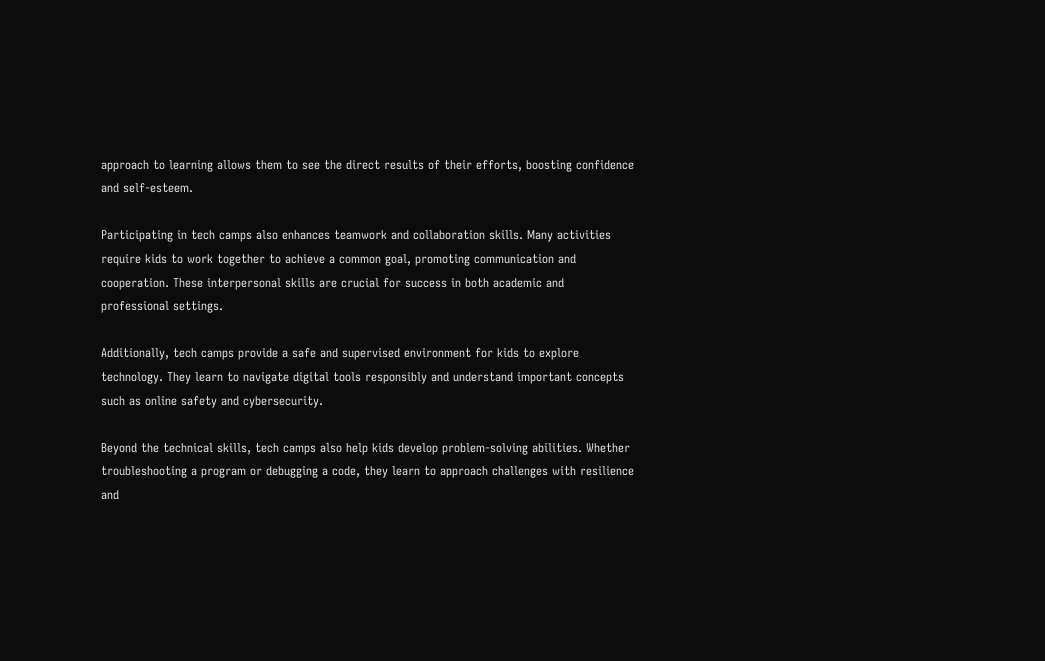approach to learning allows them to see the direct results of their efforts, boosting confidence and self-esteem.

Participating in tech camps also enhances teamwork and collaboration skills. Many activities require kids to work together to achieve a common goal, promoting communication and cooperation. These interpersonal skills are crucial for success in both academic and professional settings.

Additionally, tech camps provide a safe and supervised environment for kids to explore technology. They learn to navigate digital tools responsibly and understand important concepts such as online safety and cybersecurity.

Beyond the technical skills, tech camps also help kids develop problem-solving abilities. Whether troubleshooting a program or debugging a code, they learn to approach challenges with resilience and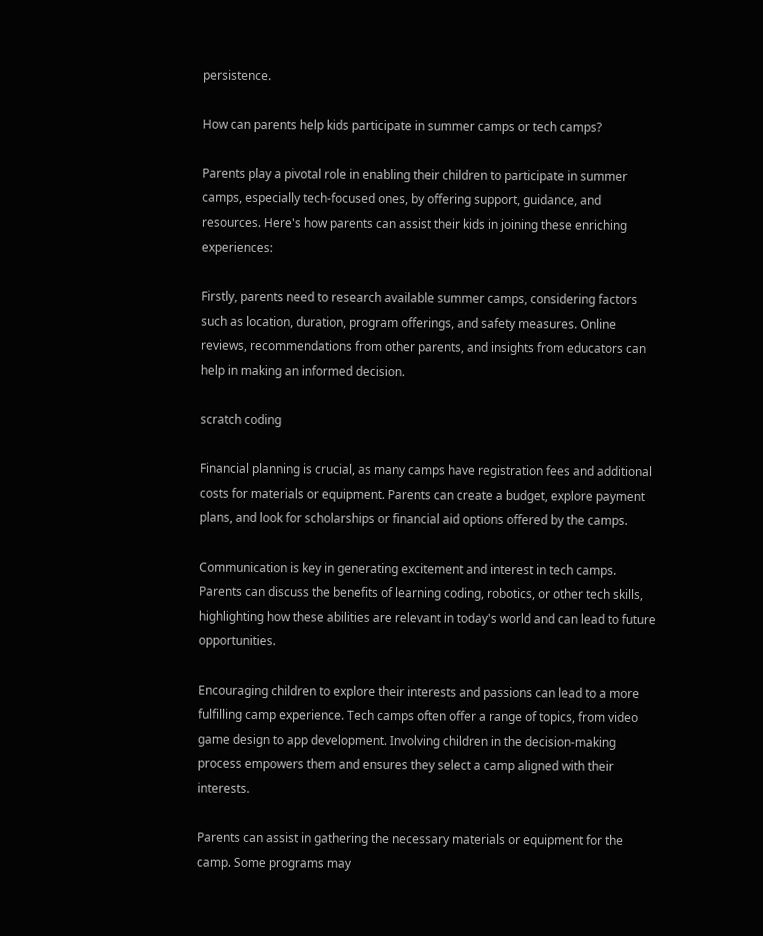persistence.

How can parents help kids participate in summer camps or tech camps?

Parents play a pivotal role in enabling their children to participate in summer camps, especially tech-focused ones, by offering support, guidance, and resources. Here's how parents can assist their kids in joining these enriching experiences:

Firstly, parents need to research available summer camps, considering factors such as location, duration, program offerings, and safety measures. Online reviews, recommendations from other parents, and insights from educators can help in making an informed decision.

scratch coding

Financial planning is crucial, as many camps have registration fees and additional costs for materials or equipment. Parents can create a budget, explore payment plans, and look for scholarships or financial aid options offered by the camps.

Communication is key in generating excitement and interest in tech camps. Parents can discuss the benefits of learning coding, robotics, or other tech skills, highlighting how these abilities are relevant in today's world and can lead to future opportunities.

Encouraging children to explore their interests and passions can lead to a more fulfilling camp experience. Tech camps often offer a range of topics, from video game design to app development. Involving children in the decision-making process empowers them and ensures they select a camp aligned with their interests.

Parents can assist in gathering the necessary materials or equipment for the camp. Some programs may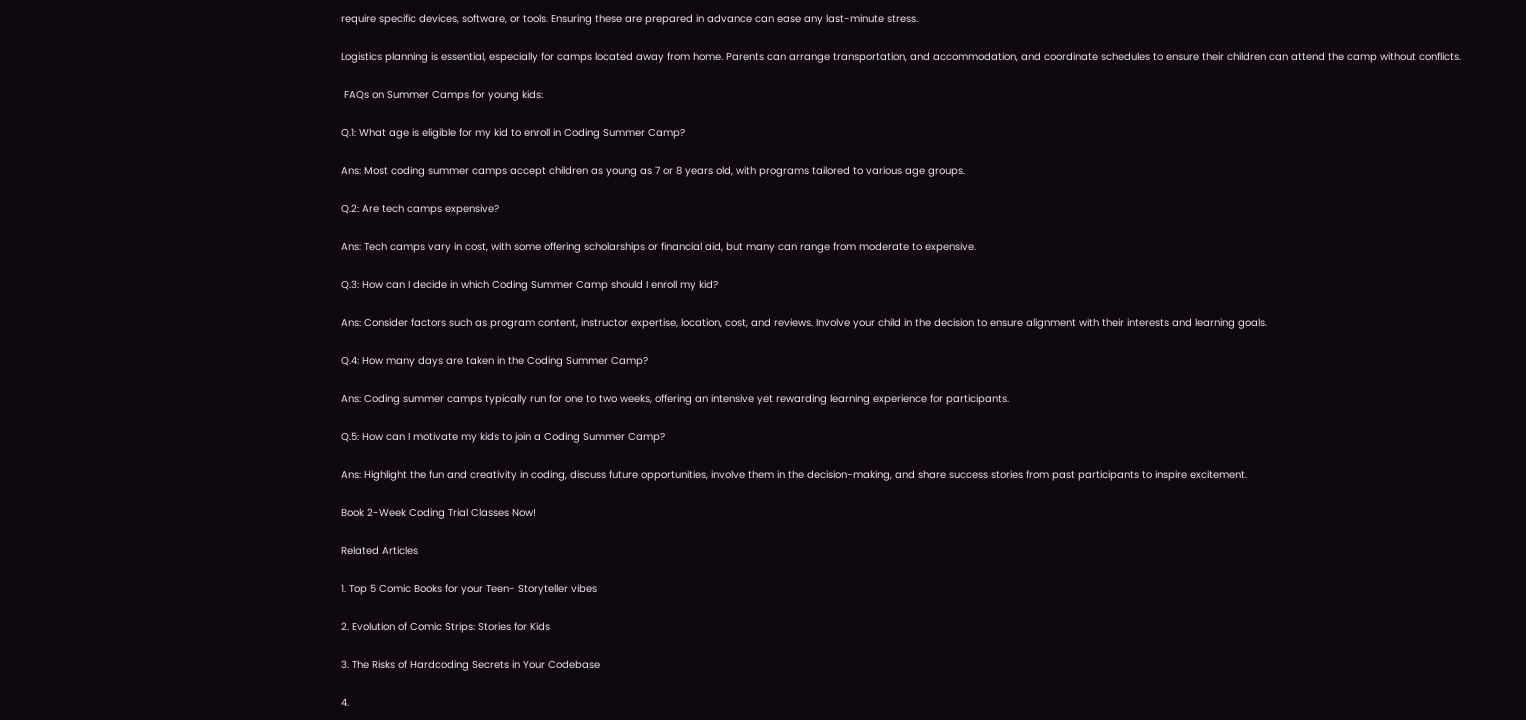require specific devices, software, or tools. Ensuring these are prepared in advance can ease any last-minute stress.

Logistics planning is essential, especially for camps located away from home. Parents can arrange transportation, and accommodation, and coordinate schedules to ensure their children can attend the camp without conflicts.

 FAQs on Summer Camps for young kids:

Q.1: What age is eligible for my kid to enroll in Coding Summer Camp?

Ans: Most coding summer camps accept children as young as 7 or 8 years old, with programs tailored to various age groups.

Q.2: Are tech camps expensive?

Ans: Tech camps vary in cost, with some offering scholarships or financial aid, but many can range from moderate to expensive.

Q.3: How can I decide in which Coding Summer Camp should I enroll my kid?

Ans: Consider factors such as program content, instructor expertise, location, cost, and reviews. Involve your child in the decision to ensure alignment with their interests and learning goals.

Q.4: How many days are taken in the Coding Summer Camp?

Ans: Coding summer camps typically run for one to two weeks, offering an intensive yet rewarding learning experience for participants.

Q.5: How can I motivate my kids to join a Coding Summer Camp?

Ans: Highlight the fun and creativity in coding, discuss future opportunities, involve them in the decision-making, and share success stories from past participants to inspire excitement.

Book 2-Week Coding Trial Classes Now!

Related Articles

1. Top 5 Comic Books for your Teen- Storyteller vibes

2. Evolution of Comic Strips: Stories for Kids

3. The Risks of Hardcoding Secrets in Your Codebase

4.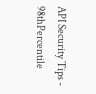API Security Tips - 98thPercentile